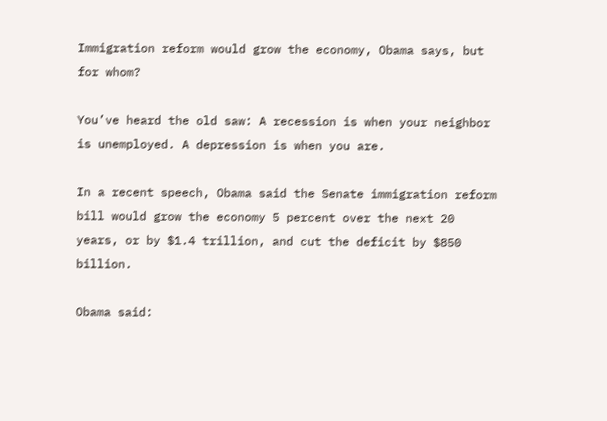Immigration reform would grow the economy, Obama says, but for whom?

You’ve heard the old saw: A recession is when your neighbor is unemployed. A depression is when you are.

In a recent speech, Obama said the Senate immigration reform bill would grow the economy 5 percent over the next 20 years, or by $1.4 trillion, and cut the deficit by $850 billion.

Obama said: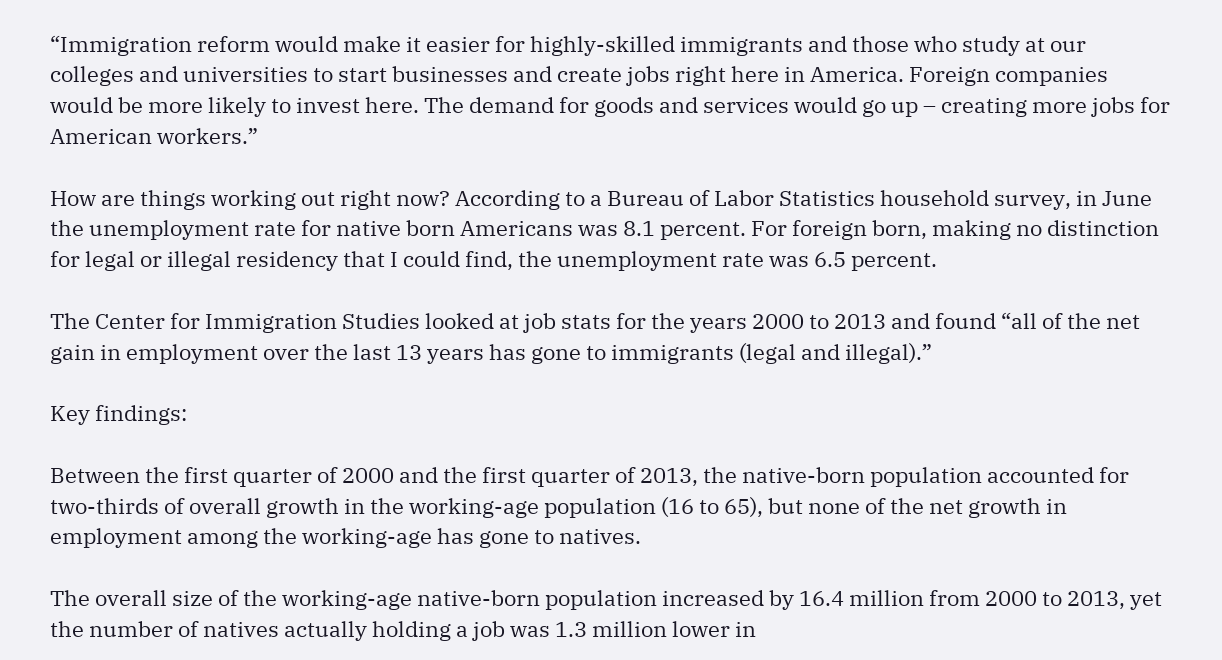“Immigration reform would make it easier for highly-skilled immigrants and those who study at our colleges and universities to start businesses and create jobs right here in America. Foreign companies would be more likely to invest here. The demand for goods and services would go up – creating more jobs for American workers.”

How are things working out right now? According to a Bureau of Labor Statistics household survey, in June the unemployment rate for native born Americans was 8.1 percent. For foreign born, making no distinction for legal or illegal residency that I could find, the unemployment rate was 6.5 percent.

The Center for Immigration Studies looked at job stats for the years 2000 to 2013 and found “all of the net gain in employment over the last 13 years has gone to immigrants (legal and illegal).”

Key findings:

Between the first quarter of 2000 and the first quarter of 2013, the native-born population accounted for two-thirds of overall growth in the working-age population (16 to 65), but none of the net growth in employment among the working-age has gone to natives.

The overall size of the working-age native-born population increased by 16.4 million from 2000 to 2013, yet the number of natives actually holding a job was 1.3 million lower in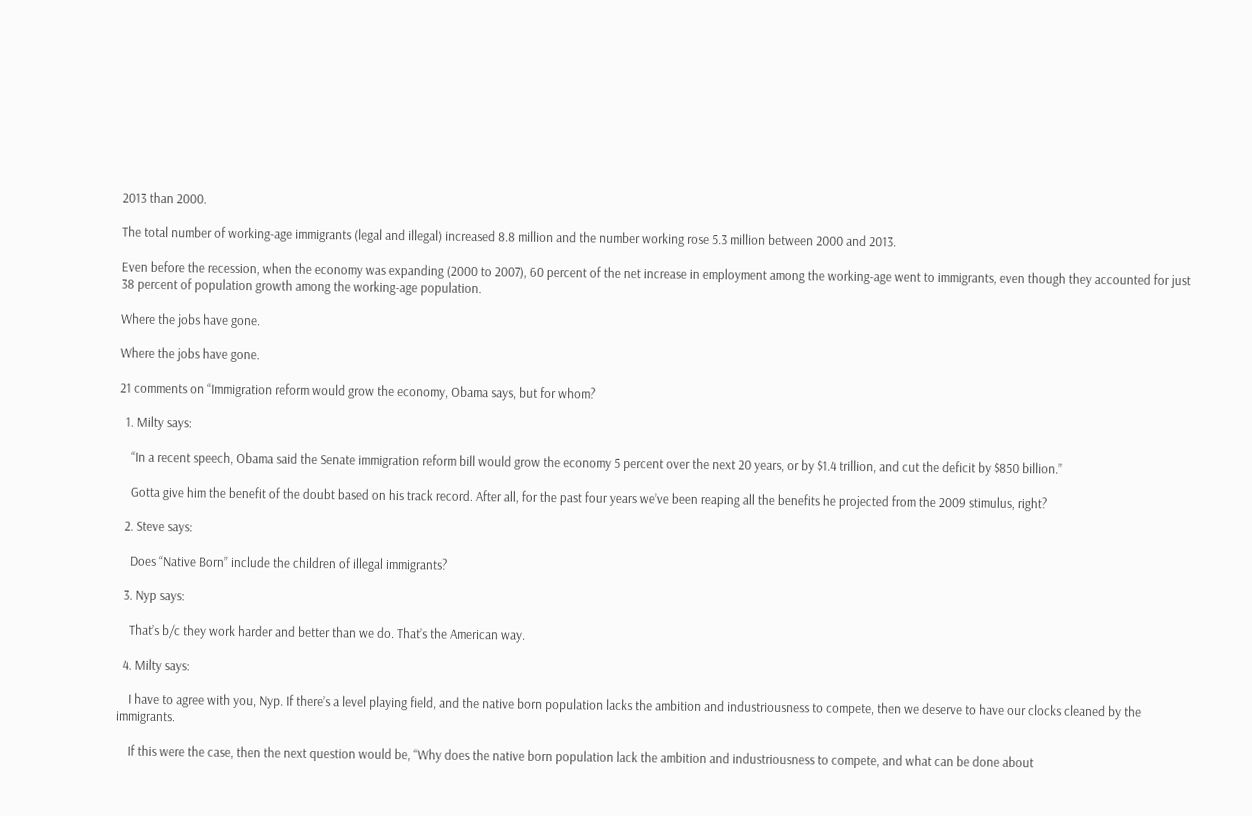2013 than 2000.

The total number of working-age immigrants (legal and illegal) increased 8.8 million and the number working rose 5.3 million between 2000 and 2013.

Even before the recession, when the economy was expanding (2000 to 2007), 60 percent of the net increase in employment among the working-age went to immigrants, even though they accounted for just 38 percent of population growth among the working-age population.

Where the jobs have gone.

Where the jobs have gone.

21 comments on “Immigration reform would grow the economy, Obama says, but for whom?

  1. Milty says:

    “In a recent speech, Obama said the Senate immigration reform bill would grow the economy 5 percent over the next 20 years, or by $1.4 trillion, and cut the deficit by $850 billion.”

    Gotta give him the benefit of the doubt based on his track record. After all, for the past four years we’ve been reaping all the benefits he projected from the 2009 stimulus, right?

  2. Steve says:

    Does “Native Born” include the children of illegal immigrants?

  3. Nyp says:

    That’s b/c they work harder and better than we do. That’s the American way.

  4. Milty says:

    I have to agree with you, Nyp. If there’s a level playing field, and the native born population lacks the ambition and industriousness to compete, then we deserve to have our clocks cleaned by the immigrants.

    If this were the case, then the next question would be, “Why does the native born population lack the ambition and industriousness to compete, and what can be done about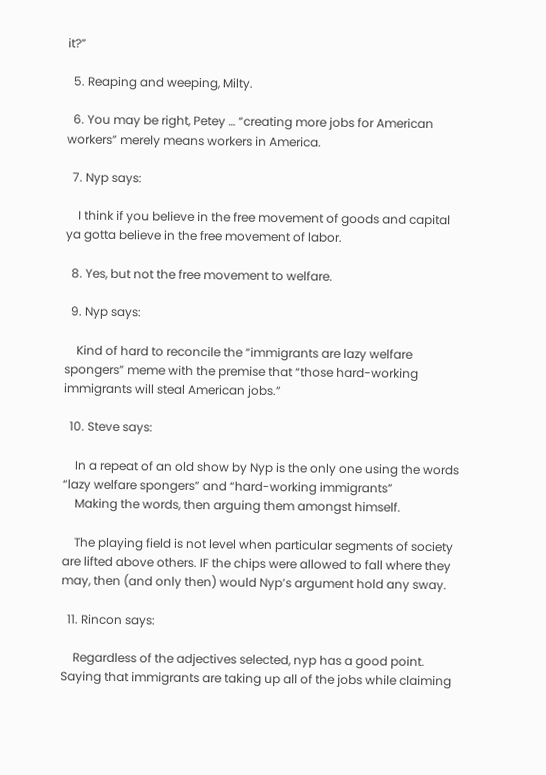it?”

  5. Reaping and weeping, Milty.

  6. You may be right, Petey … “creating more jobs for American workers” merely means workers in America.

  7. Nyp says:

    I think if you believe in the free movement of goods and capital ya gotta believe in the free movement of labor.

  8. Yes, but not the free movement to welfare.

  9. Nyp says:

    Kind of hard to reconcile the “immigrants are lazy welfare spongers” meme with the premise that “those hard-working immigrants will steal American jobs.”

  10. Steve says:

    In a repeat of an old show by Nyp is the only one using the words “lazy welfare spongers” and “hard-working immigrants”
    Making the words, then arguing them amongst himself.

    The playing field is not level when particular segments of society are lifted above others. IF the chips were allowed to fall where they may, then (and only then) would Nyp’s argument hold any sway.

  11. Rincon says:

    Regardless of the adjectives selected, nyp has a good point. Saying that immigrants are taking up all of the jobs while claiming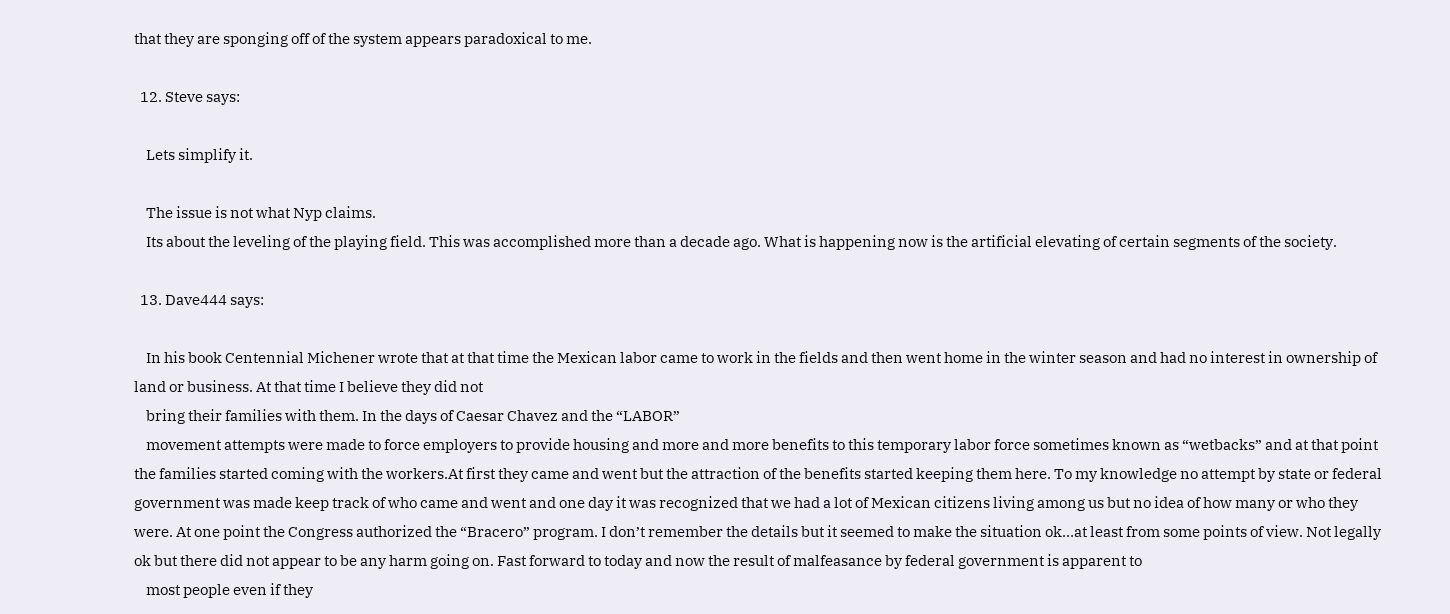that they are sponging off of the system appears paradoxical to me.

  12. Steve says:

    Lets simplify it.

    The issue is not what Nyp claims.
    Its about the leveling of the playing field. This was accomplished more than a decade ago. What is happening now is the artificial elevating of certain segments of the society.

  13. Dave444 says:

    In his book Centennial Michener wrote that at that time the Mexican labor came to work in the fields and then went home in the winter season and had no interest in ownership of land or business. At that time I believe they did not
    bring their families with them. In the days of Caesar Chavez and the “LABOR”
    movement attempts were made to force employers to provide housing and more and more benefits to this temporary labor force sometimes known as “wetbacks” and at that point the families started coming with the workers.At first they came and went but the attraction of the benefits started keeping them here. To my knowledge no attempt by state or federal government was made keep track of who came and went and one day it was recognized that we had a lot of Mexican citizens living among us but no idea of how many or who they were. At one point the Congress authorized the “Bracero” program. I don’t remember the details but it seemed to make the situation ok…at least from some points of view. Not legally ok but there did not appear to be any harm going on. Fast forward to today and now the result of malfeasance by federal government is apparent to
    most people even if they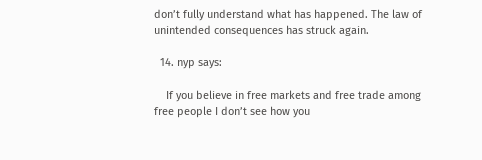don’t fully understand what has happened. The law of unintended consequences has struck again.

  14. nyp says:

    If you believe in free markets and free trade among free people I don’t see how you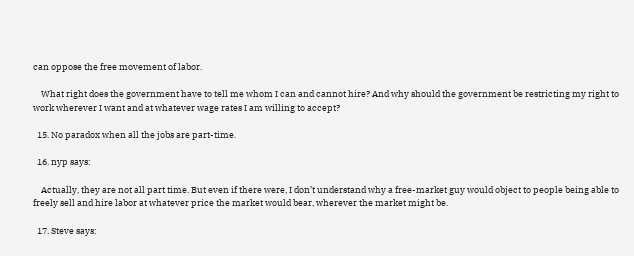can oppose the free movement of labor.

    What right does the government have to tell me whom I can and cannot hire? And why should the government be restricting my right to work wherever I want and at whatever wage rates I am willing to accept?

  15. No paradox when all the jobs are part-time.

  16. nyp says:

    Actually, they are not all part time. But even if there were, I don’t understand why a free-market guy would object to people being able to freely sell and hire labor at whatever price the market would bear, wherever the market might be.

  17. Steve says: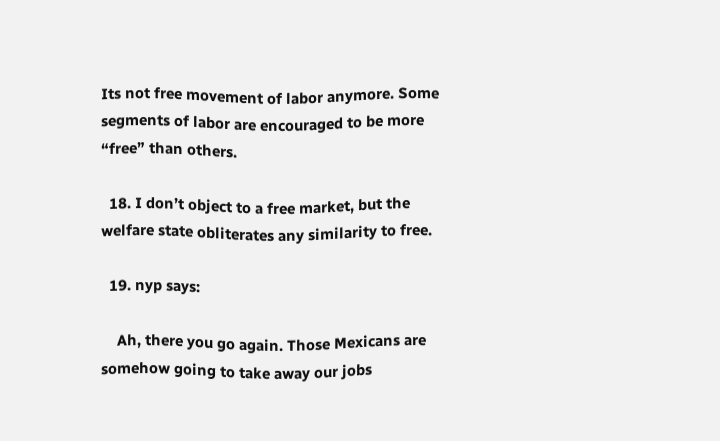Its not free movement of labor anymore. Some segments of labor are encouraged to be more “free” than others.

  18. I don’t object to a free market, but the welfare state obliterates any similarity to free.

  19. nyp says:

    Ah, there you go again. Those Mexicans are somehow going to take away our jobs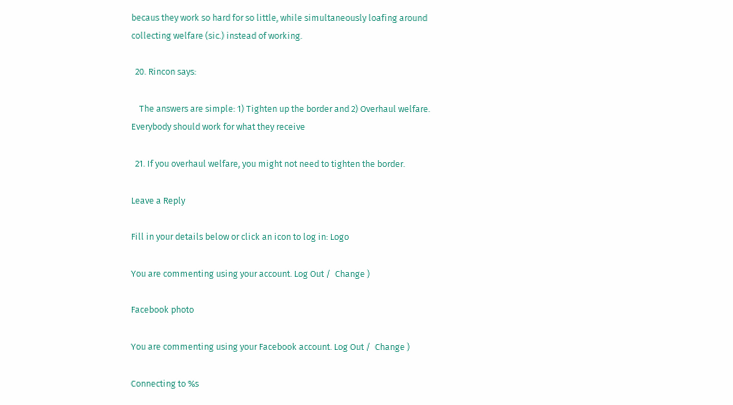becaus they work so hard for so little, while simultaneously loafing around collecting welfare (sic.) instead of working.

  20. Rincon says:

    The answers are simple: 1) Tighten up the border and 2) Overhaul welfare. Everybody should work for what they receive

  21. If you overhaul welfare, you might not need to tighten the border.

Leave a Reply

Fill in your details below or click an icon to log in: Logo

You are commenting using your account. Log Out /  Change )

Facebook photo

You are commenting using your Facebook account. Log Out /  Change )

Connecting to %s